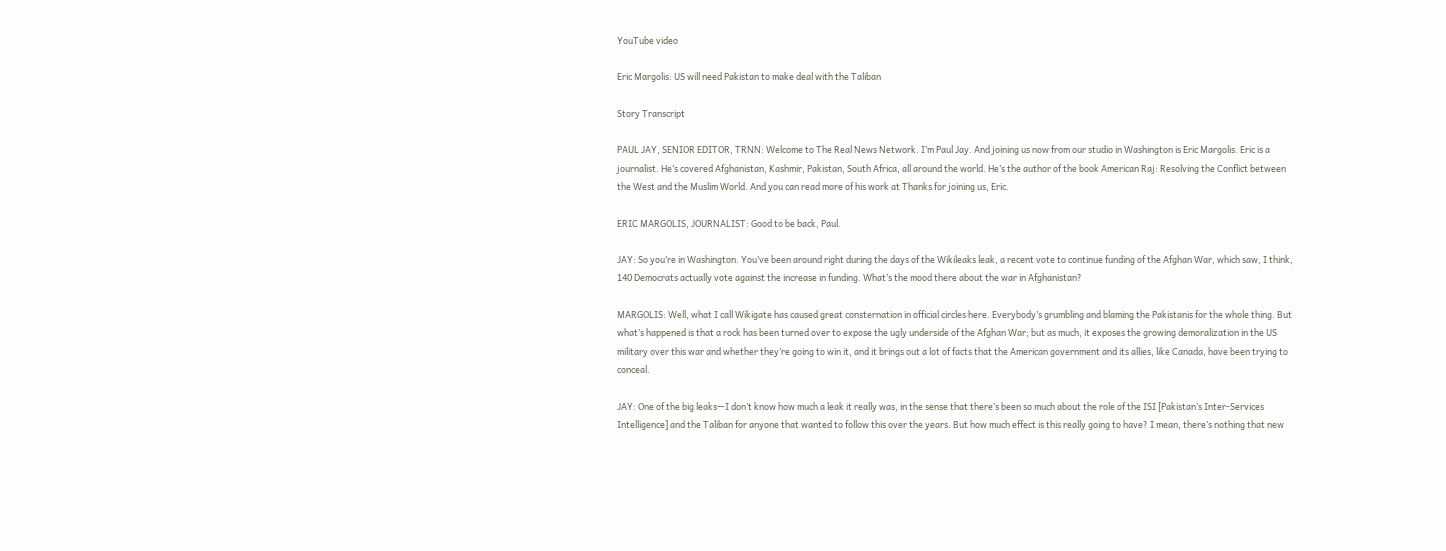YouTube video

Eric Margolis: US will need Pakistan to make deal with the Taliban

Story Transcript

PAUL JAY, SENIOR EDITOR, TRNN: Welcome to The Real News Network. I’m Paul Jay. And joining us now from our studio in Washington is Eric Margolis. Eric is a journalist. He’s covered Afghanistan, Kashmir, Pakistan, South Africa, all around the world. He’s the author of the book American Raj: Resolving the Conflict between the West and the Muslim World. And you can read more of his work at Thanks for joining us, Eric.

ERIC MARGOLIS, JOURNALIST: Good to be back, Paul.

JAY: So you’re in Washington. You’ve been around right during the days of the Wikileaks leak, a recent vote to continue funding of the Afghan War, which saw, I think, 140 Democrats actually vote against the increase in funding. What’s the mood there about the war in Afghanistan?

MARGOLIS: Well, what I call Wikigate has caused great consternation in official circles here. Everybody’s grumbling and blaming the Pakistanis for the whole thing. But what’s happened is that a rock has been turned over to expose the ugly underside of the Afghan War; but as much, it exposes the growing demoralization in the US military over this war and whether they’re going to win it, and it brings out a lot of facts that the American government and its allies, like Canada, have been trying to conceal.

JAY: One of the big leaks—I don’t know how much a leak it really was, in the sense that there’s been so much about the role of the ISI [Pakistan’s Inter-Services Intelligence] and the Taliban for anyone that wanted to follow this over the years. But how much effect is this really going to have? I mean, there’s nothing that new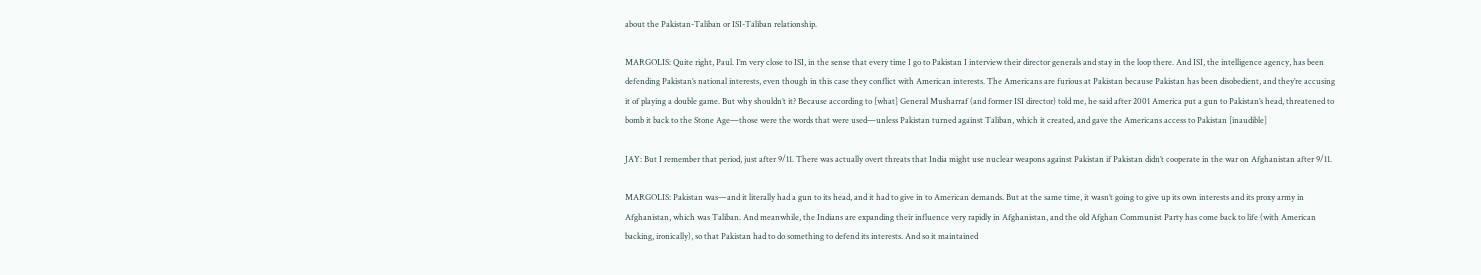about the Pakistan-Taliban or ISI-Taliban relationship.

MARGOLIS: Quite right, Paul. I’m very close to ISI, in the sense that every time I go to Pakistan I interview their director generals and stay in the loop there. And ISI, the intelligence agency, has been defending Pakistan’s national interests, even though in this case they conflict with American interests. The Americans are furious at Pakistan because Pakistan has been disobedient, and they’re accusing it of playing a double game. But why shouldn’t it? Because according to [what] General Musharraf (and former ISI director) told me, he said after 2001 America put a gun to Pakistan’s head, threatened to bomb it back to the Stone Age—those were the words that were used—unless Pakistan turned against Taliban, which it created, and gave the Americans access to Pakistan [inaudible]

JAY: But I remember that period, just after 9/11. There was actually overt threats that India might use nuclear weapons against Pakistan if Pakistan didn’t cooperate in the war on Afghanistan after 9/11.

MARGOLIS: Pakistan was—and it literally had a gun to its head, and it had to give in to American demands. But at the same time, it wasn’t going to give up its own interests and its proxy army in Afghanistan, which was Taliban. And meanwhile, the Indians are expanding their influence very rapidly in Afghanistan, and the old Afghan Communist Party has come back to life (with American backing, ironically), so that Pakistan had to do something to defend its interests. And so it maintained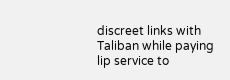discreet links with Taliban while paying lip service to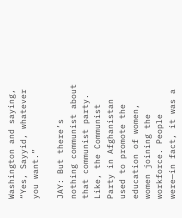Washington and saying, “Yes, Sayyid, whatever you want.”

JAY: But there’s nothing communist about that communist party. Like, the Communist Party in Afghanistan used to promote the education of women, women joining the workforce. People were—in fact, it was a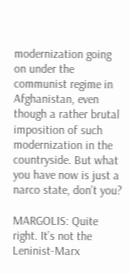modernization going on under the communist regime in Afghanistan, even though a rather brutal imposition of such modernization in the countryside. But what you have now is just a narco state, don’t you?

MARGOLIS: Quite right. It’s not the Leninist-Marx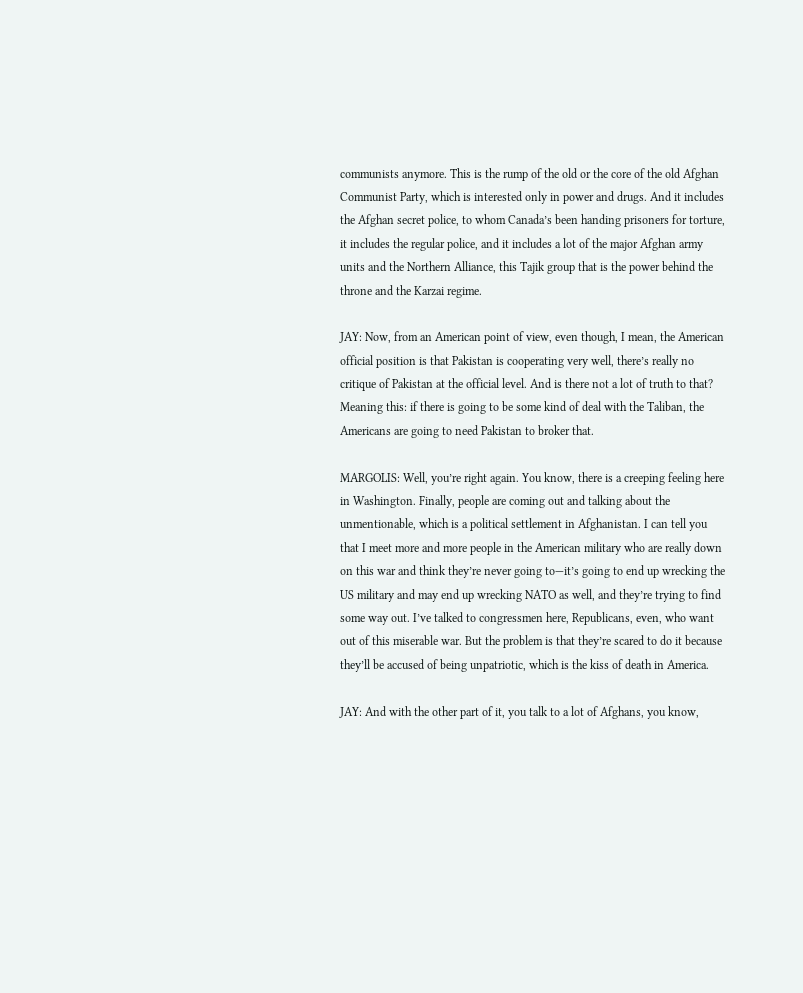communists anymore. This is the rump of the old or the core of the old Afghan Communist Party, which is interested only in power and drugs. And it includes the Afghan secret police, to whom Canada’s been handing prisoners for torture, it includes the regular police, and it includes a lot of the major Afghan army units and the Northern Alliance, this Tajik group that is the power behind the throne and the Karzai regime.

JAY: Now, from an American point of view, even though, I mean, the American official position is that Pakistan is cooperating very well, there’s really no critique of Pakistan at the official level. And is there not a lot of truth to that? Meaning this: if there is going to be some kind of deal with the Taliban, the Americans are going to need Pakistan to broker that.

MARGOLIS: Well, you’re right again. You know, there is a creeping feeling here in Washington. Finally, people are coming out and talking about the unmentionable, which is a political settlement in Afghanistan. I can tell you that I meet more and more people in the American military who are really down on this war and think they’re never going to—it’s going to end up wrecking the US military and may end up wrecking NATO as well, and they’re trying to find some way out. I’ve talked to congressmen here, Republicans, even, who want out of this miserable war. But the problem is that they’re scared to do it because they’ll be accused of being unpatriotic, which is the kiss of death in America.

JAY: And with the other part of it, you talk to a lot of Afghans, you know,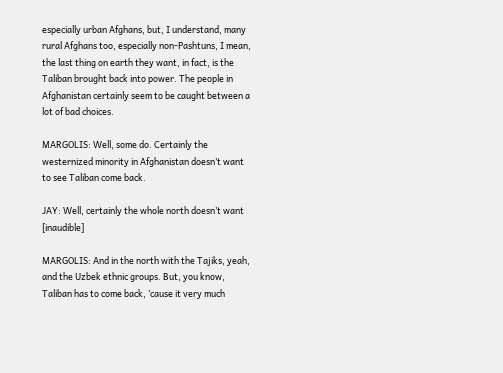especially urban Afghans, but, I understand, many rural Afghans too, especially non-Pashtuns, I mean, the last thing on earth they want, in fact, is the Taliban brought back into power. The people in Afghanistan certainly seem to be caught between a lot of bad choices.

MARGOLIS: Well, some do. Certainly the westernized minority in Afghanistan doesn’t want to see Taliban come back.

JAY: Well, certainly the whole north doesn’t want [inaudible]

MARGOLIS: And in the north with the Tajiks, yeah, and the Uzbek ethnic groups. But, you know, Taliban has to come back, ’cause it very much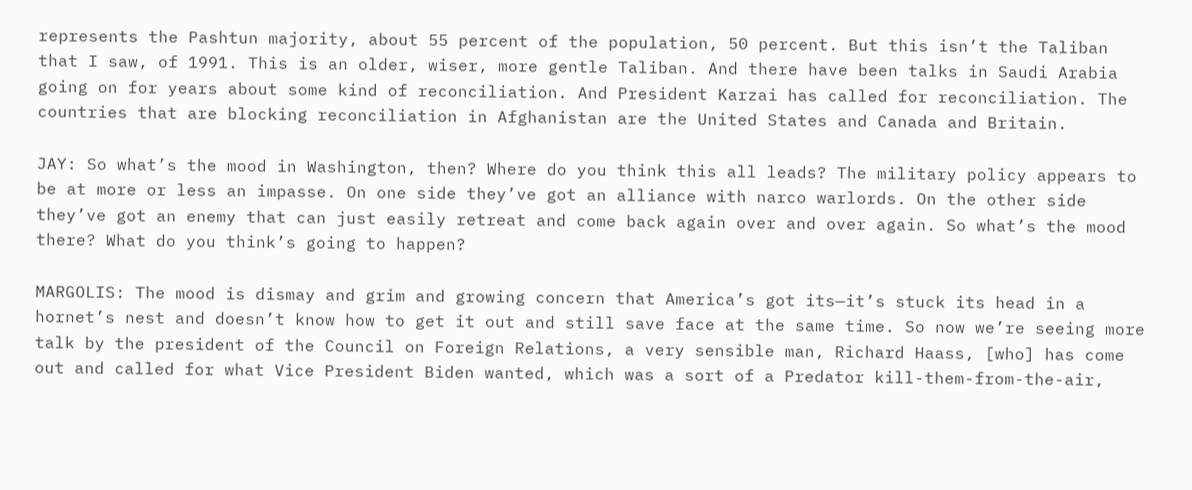represents the Pashtun majority, about 55 percent of the population, 50 percent. But this isn’t the Taliban that I saw, of 1991. This is an older, wiser, more gentle Taliban. And there have been talks in Saudi Arabia going on for years about some kind of reconciliation. And President Karzai has called for reconciliation. The countries that are blocking reconciliation in Afghanistan are the United States and Canada and Britain.

JAY: So what’s the mood in Washington, then? Where do you think this all leads? The military policy appears to be at more or less an impasse. On one side they’ve got an alliance with narco warlords. On the other side they’ve got an enemy that can just easily retreat and come back again over and over again. So what’s the mood there? What do you think’s going to happen?

MARGOLIS: The mood is dismay and grim and growing concern that America’s got its—it’s stuck its head in a hornet’s nest and doesn’t know how to get it out and still save face at the same time. So now we’re seeing more talk by the president of the Council on Foreign Relations, a very sensible man, Richard Haass, [who] has come out and called for what Vice President Biden wanted, which was a sort of a Predator kill-them-from-the-air,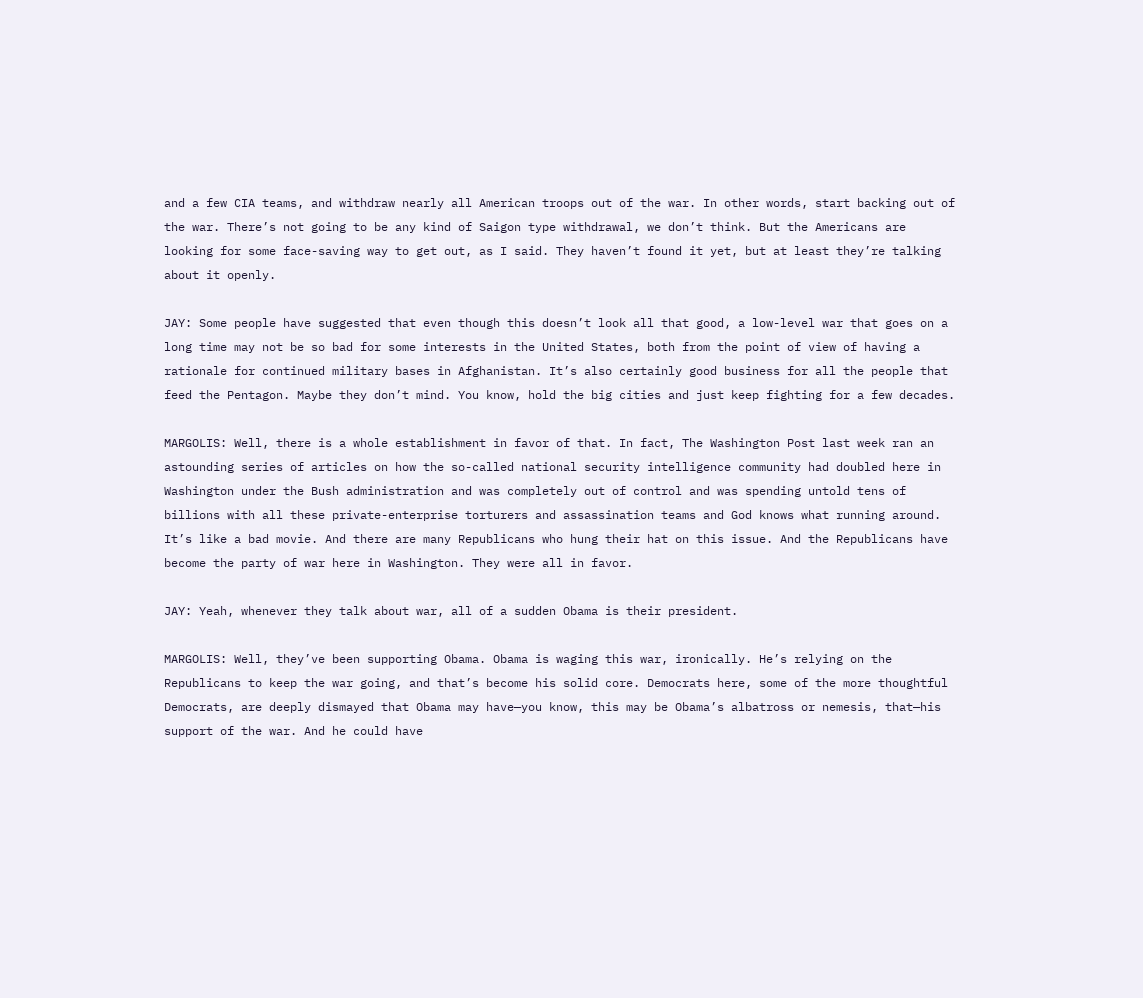and a few CIA teams, and withdraw nearly all American troops out of the war. In other words, start backing out of the war. There’s not going to be any kind of Saigon type withdrawal, we don’t think. But the Americans are looking for some face-saving way to get out, as I said. They haven’t found it yet, but at least they’re talking about it openly.

JAY: Some people have suggested that even though this doesn’t look all that good, a low-level war that goes on a long time may not be so bad for some interests in the United States, both from the point of view of having a rationale for continued military bases in Afghanistan. It’s also certainly good business for all the people that feed the Pentagon. Maybe they don’t mind. You know, hold the big cities and just keep fighting for a few decades.

MARGOLIS: Well, there is a whole establishment in favor of that. In fact, The Washington Post last week ran an astounding series of articles on how the so-called national security intelligence community had doubled here in Washington under the Bush administration and was completely out of control and was spending untold tens of billions with all these private-enterprise torturers and assassination teams and God knows what running around. It’s like a bad movie. And there are many Republicans who hung their hat on this issue. And the Republicans have become the party of war here in Washington. They were all in favor.

JAY: Yeah, whenever they talk about war, all of a sudden Obama is their president.

MARGOLIS: Well, they’ve been supporting Obama. Obama is waging this war, ironically. He’s relying on the Republicans to keep the war going, and that’s become his solid core. Democrats here, some of the more thoughtful Democrats, are deeply dismayed that Obama may have—you know, this may be Obama’s albatross or nemesis, that—his support of the war. And he could have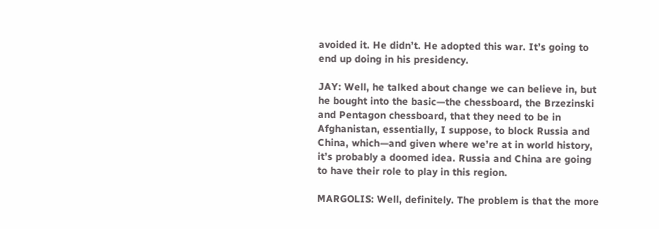avoided it. He didn’t. He adopted this war. It’s going to end up doing in his presidency.

JAY: Well, he talked about change we can believe in, but he bought into the basic—the chessboard, the Brzezinski and Pentagon chessboard, that they need to be in Afghanistan, essentially, I suppose, to block Russia and China, which—and given where we’re at in world history, it’s probably a doomed idea. Russia and China are going to have their role to play in this region.

MARGOLIS: Well, definitely. The problem is that the more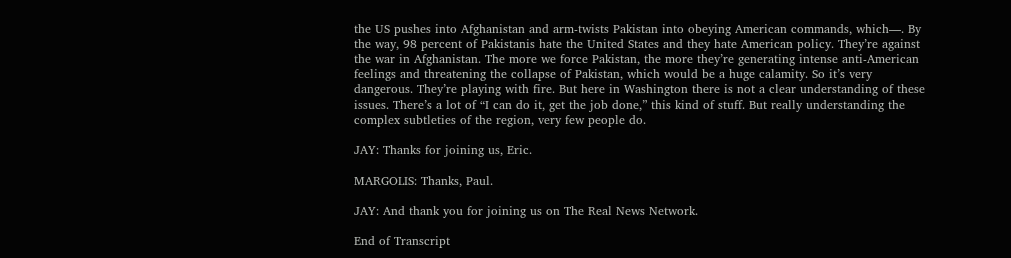the US pushes into Afghanistan and arm-twists Pakistan into obeying American commands, which—. By the way, 98 percent of Pakistanis hate the United States and they hate American policy. They’re against the war in Afghanistan. The more we force Pakistan, the more they’re generating intense anti-American feelings and threatening the collapse of Pakistan, which would be a huge calamity. So it’s very dangerous. They’re playing with fire. But here in Washington there is not a clear understanding of these issues. There’s a lot of “I can do it, get the job done,” this kind of stuff. But really understanding the complex subtleties of the region, very few people do.

JAY: Thanks for joining us, Eric.

MARGOLIS: Thanks, Paul.

JAY: And thank you for joining us on The Real News Network.

End of Transcript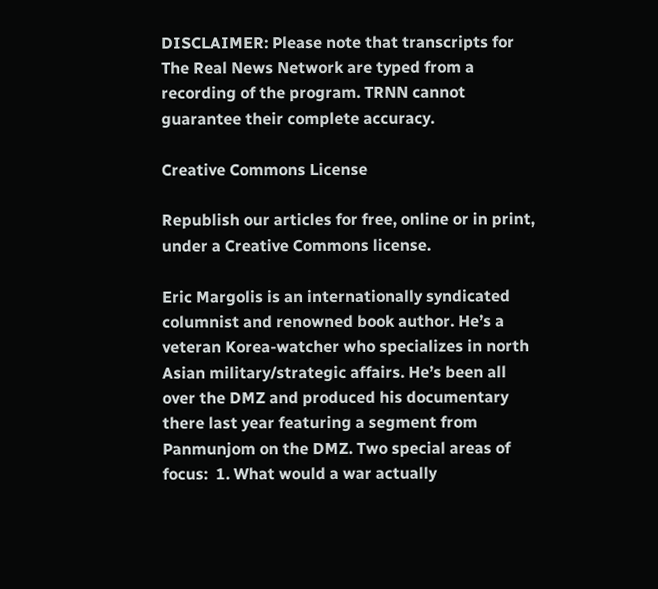DISCLAIMER: Please note that transcripts for The Real News Network are typed from a recording of the program. TRNN cannot guarantee their complete accuracy.

Creative Commons License

Republish our articles for free, online or in print, under a Creative Commons license.

Eric Margolis is an internationally syndicated columnist and renowned book author. He’s a veteran Korea-watcher who specializes in north Asian military/strategic affairs. He’s been all over the DMZ and produced his documentary there last year featuring a segment from Panmunjom on the DMZ. Two special areas of focus:  1. What would a war actually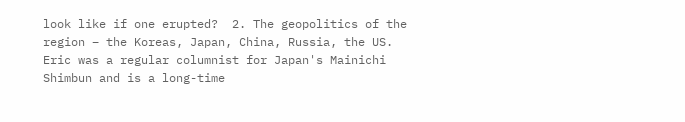look like if one erupted?  2. The geopolitics of the region – the Koreas, Japan, China, Russia, the US.  Eric was a regular columnist for Japan's Mainichi Shimbun and is a long-time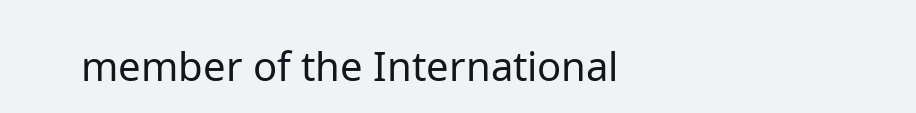member of the International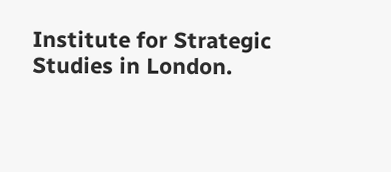Institute for Strategic Studies in London.